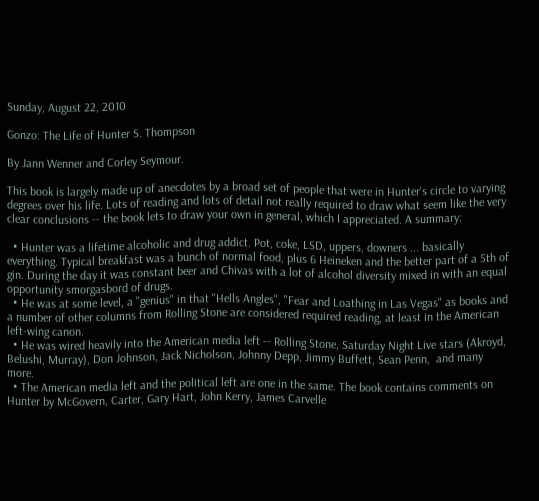Sunday, August 22, 2010

Gonzo: The Life of Hunter S. Thompson

By Jann Wenner and Corley Seymour.

This book is largely made up of anecdotes by a broad set of people that were in Hunter's circle to varying degrees over his life. Lots of reading and lots of detail not really required to draw what seem like the very clear conclusions -- the book lets to draw your own in general, which I appreciated. A summary:

  • Hunter was a lifetime alcoholic and drug addict. Pot, coke, LSD, uppers, downers ... basically everything. Typical breakfast was a bunch of normal food, plus 6 Heineken and the better part of a 5th of gin. During the day it was constant beer and Chivas with a lot of alcohol diversity mixed in with an equal opportunity smorgasbord of drugs.
  • He was at some level, a "genius" in that "Hells Angles", "Fear and Loathing in Las Vegas" as books and a number of other columns from Rolling Stone are considered required reading, at least in the American left-wing canon.
  • He was wired heavily into the American media left -- Rolling Stone, Saturday Night Live stars (Akroyd, Belushi, Murray), Don Johnson, Jack Nicholson, Johnny Depp, Jimmy Buffett, Sean Penn,  and many more.
  • The American media left and the political left are one in the same. The book contains comments on Hunter by McGovern, Carter, Gary Hart, John Kerry, James Carvelle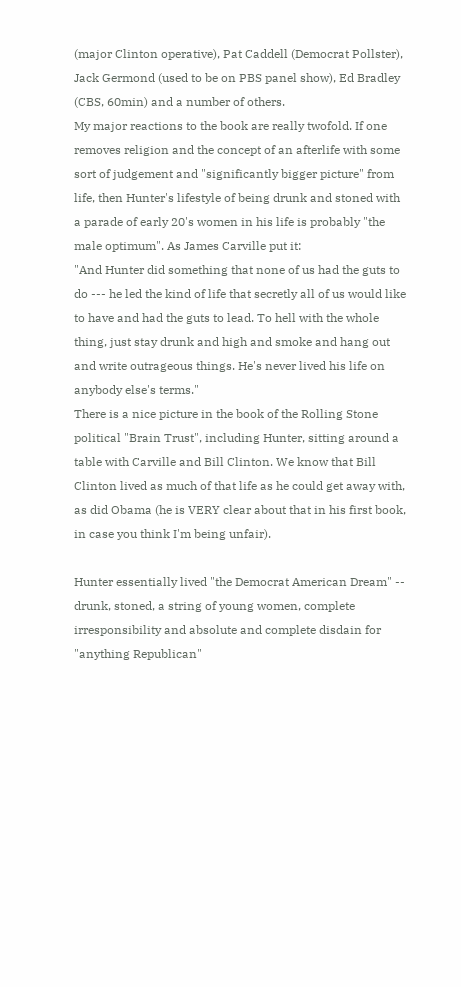(major Clinton operative), Pat Caddell (Democrat Pollster), Jack Germond (used to be on PBS panel show), Ed Bradley (CBS, 60min) and a number of others.
My major reactions to the book are really twofold. If one removes religion and the concept of an afterlife with some sort of judgement and "significantly bigger picture" from life, then Hunter's lifestyle of being drunk and stoned with a parade of early 20's women in his life is probably "the male optimum". As James Carville put it:
"And Hunter did something that none of us had the guts to do --- he led the kind of life that secretly all of us would like to have and had the guts to lead. To hell with the whole thing, just stay drunk and high and smoke and hang out and write outrageous things. He's never lived his life on anybody else's terms."
There is a nice picture in the book of the Rolling Stone political "Brain Trust", including Hunter, sitting around a table with Carville and Bill Clinton. We know that Bill Clinton lived as much of that life as he could get away with, as did Obama (he is VERY clear about that in his first book, in case you think I'm being unfair).

Hunter essentially lived "the Democrat American Dream" -- drunk, stoned, a string of young women, complete irresponsibility and absolute and complete disdain for "anything Republican"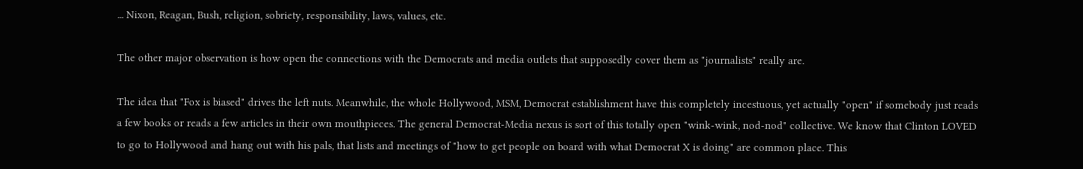... Nixon, Reagan, Bush, religion, sobriety, responsibility, laws, values, etc.

The other major observation is how open the connections with the Democrats and media outlets that supposedly cover them as "journalists" really are.

The idea that "Fox is biased" drives the left nuts. Meanwhile, the whole Hollywood, MSM, Democrat establishment have this completely incestuous, yet actually "open" if somebody just reads a few books or reads a few articles in their own mouthpieces. The general Democrat-Media nexus is sort of this totally open "wink-wink, nod-nod" collective. We know that Clinton LOVED to go to Hollywood and hang out with his pals, that lists and meetings of "how to get people on board with what Democrat X is doing" are common place. This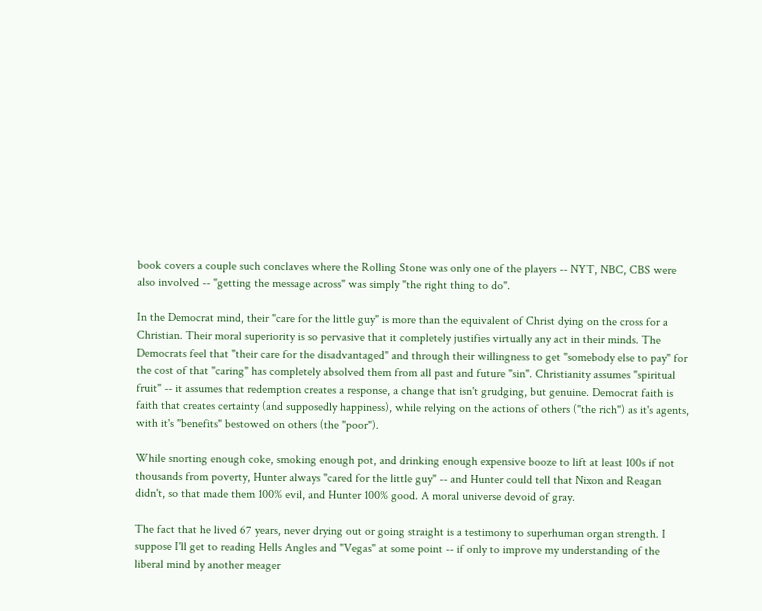book covers a couple such conclaves where the Rolling Stone was only one of the players -- NYT, NBC, CBS were also involved -- "getting the message across" was simply "the right thing to do".

In the Democrat mind, their "care for the little guy" is more than the equivalent of Christ dying on the cross for a Christian. Their moral superiority is so pervasive that it completely justifies virtually any act in their minds. The Democrats feel that "their care for the disadvantaged" and through their willingness to get "somebody else to pay" for the cost of that "caring" has completely absolved them from all past and future "sin". Christianity assumes "spiritual fruit" -- it assumes that redemption creates a response, a change that isn't grudging, but genuine. Democrat faith is faith that creates certainty (and supposedly happiness), while relying on the actions of others ("the rich") as it's agents, with it's "benefits" bestowed on others (the "poor").

While snorting enough coke, smoking enough pot, and drinking enough expensive booze to lift at least 100s if not thousands from poverty, Hunter always "cared for the little guy" -- and Hunter could tell that Nixon and Reagan didn't, so that made them 100% evil, and Hunter 100% good. A moral universe devoid of gray.

The fact that he lived 67 years, never drying out or going straight is a testimony to superhuman organ strength. I suppose I'll get to reading Hells Angles and "Vegas" at some point -- if only to improve my understanding of the liberal mind by another meager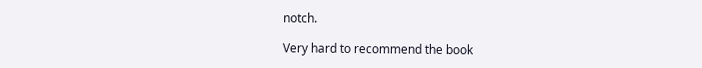notch.

Very hard to recommend the book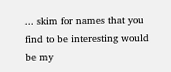... skim for names that you find to be interesting would be my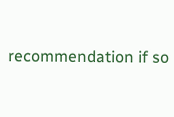recommendation if so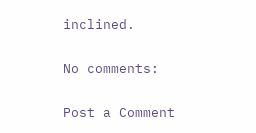inclined.

No comments:

Post a Comment